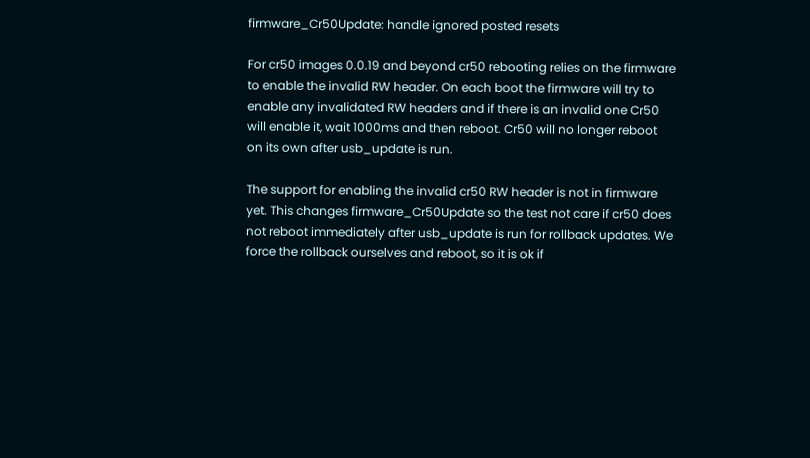firmware_Cr50Update: handle ignored posted resets

For cr50 images 0.0.19 and beyond cr50 rebooting relies on the firmware
to enable the invalid RW header. On each boot the firmware will try to
enable any invalidated RW headers and if there is an invalid one Cr50
will enable it, wait 1000ms and then reboot. Cr50 will no longer reboot
on its own after usb_update is run.

The support for enabling the invalid cr50 RW header is not in firmware
yet. This changes firmware_Cr50Update so the test not care if cr50 does
not reboot immediately after usb_update is run for rollback updates. We
force the rollback ourselves and reboot, so it is ok if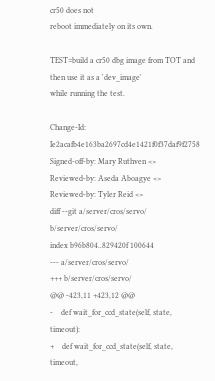cr50 does not
reboot immediately on its own.

TEST=build a cr50 dbg image from TOT and then use it as a 'dev_image'
while running the test.

Change-Id: Ie2acafb4e163ba2697cd4e1421f0f37daf9f2758
Signed-off-by: Mary Ruthven <>
Reviewed-by: Aseda Aboagye <>
Reviewed-by: Tyler Reid <>
diff --git a/server/cros/servo/ b/server/cros/servo/
index b96b804..829420f 100644
--- a/server/cros/servo/
+++ b/server/cros/servo/
@@ -423,11 +423,12 @@
-    def wait_for_ccd_state(self, state, timeout):
+    def wait_for_ccd_state(self, state, timeout,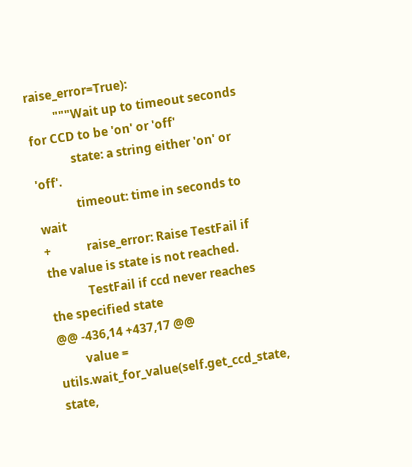raise_error=True):
         """Wait up to timeout seconds for CCD to be 'on' or 'off'
             state: a string either 'on' or 'off'.
             timeout: time in seconds to wait
+            raise_error: Raise TestFail if the value is state is not reached.
             TestFail if ccd never reaches the specified state
@@ -436,14 +437,17 @@
         value = utils.wait_for_value(self.get_ccd_state, state,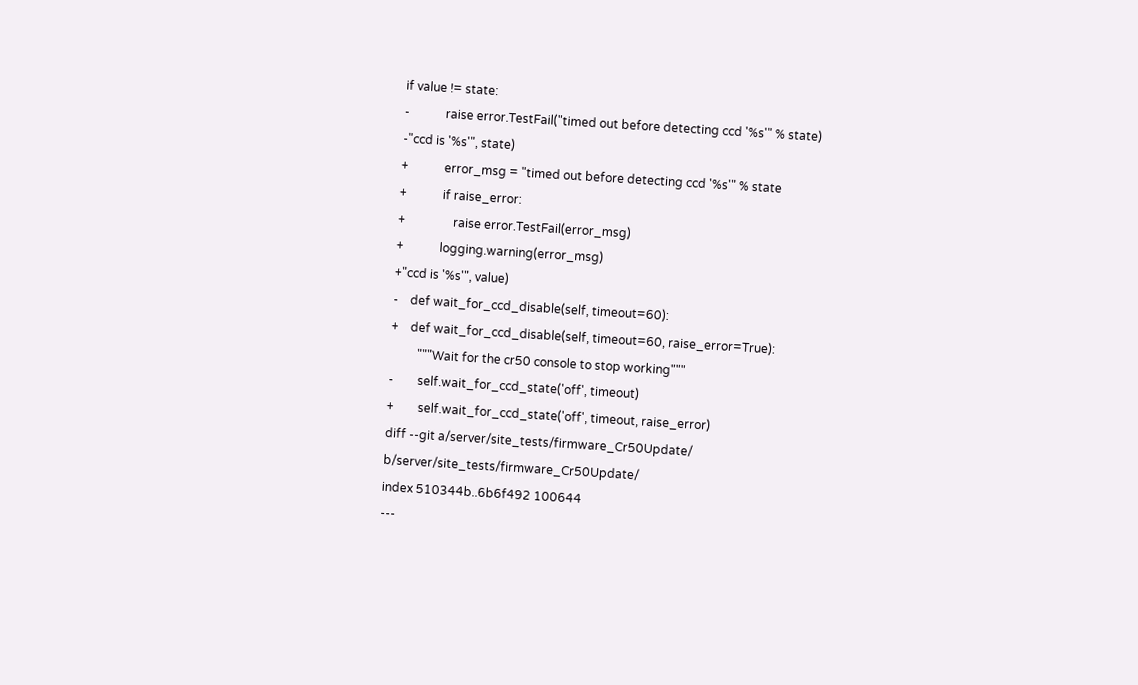if value != state:
-            raise error.TestFail("timed out before detecting ccd '%s'" % state)
-"ccd is '%s'", state)
+            error_msg = "timed out before detecting ccd '%s'" % state
+            if raise_error:
+                raise error.TestFail(error_msg)
+            logging.warning(error_msg)
+"ccd is '%s'", value)
-    def wait_for_ccd_disable(self, timeout=60):
+    def wait_for_ccd_disable(self, timeout=60, raise_error=True):
         """Wait for the cr50 console to stop working"""
-        self.wait_for_ccd_state('off', timeout)
+        self.wait_for_ccd_state('off', timeout, raise_error)
diff --git a/server/site_tests/firmware_Cr50Update/ b/server/site_tests/firmware_Cr50Update/
index 510344b..6b6f492 100644
---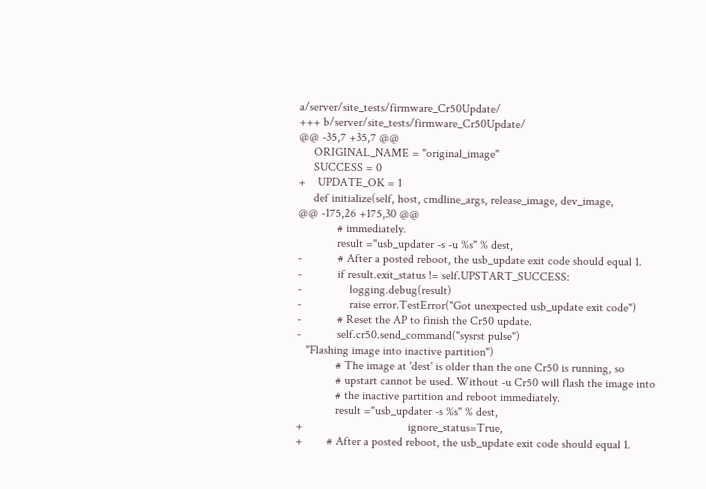a/server/site_tests/firmware_Cr50Update/
+++ b/server/site_tests/firmware_Cr50Update/
@@ -35,7 +35,7 @@
     ORIGINAL_NAME = "original_image"
     SUCCESS = 0
+    UPDATE_OK = 1
     def initialize(self, host, cmdline_args, release_image, dev_image,
@@ -175,26 +175,30 @@
             # immediately.
             result ="usb_updater -s -u %s" % dest,
-            # After a posted reboot, the usb_update exit code should equal 1.
-            if result.exit_status != self.UPSTART_SUCCESS:
-                logging.debug(result)
-                raise error.TestError("Got unexpected usb_update exit code")
-            # Reset the AP to finish the Cr50 update.
-            self.cr50.send_command("sysrst pulse")
   "Flashing image into inactive partition")
             # The image at 'dest' is older than the one Cr50 is running, so
             # upstart cannot be used. Without -u Cr50 will flash the image into
             # the inactive partition and reboot immediately.
             result ="usb_updater -s %s" % dest,
+                                   ignore_status=True,
+        # After a posted reboot, the usb_update exit code should equal 1.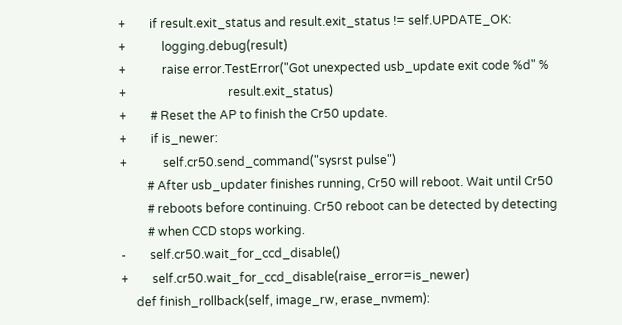+        if result.exit_status and result.exit_status != self.UPDATE_OK:
+            logging.debug(result)
+            raise error.TestError("Got unexpected usb_update exit code %d" %
+                                  result.exit_status)
+        # Reset the AP to finish the Cr50 update.
+        if is_newer:
+            self.cr50.send_command("sysrst pulse")
         # After usb_updater finishes running, Cr50 will reboot. Wait until Cr50
         # reboots before continuing. Cr50 reboot can be detected by detecting
         # when CCD stops working.
-        self.cr50.wait_for_ccd_disable()
+        self.cr50.wait_for_ccd_disable(raise_error=is_newer)
     def finish_rollback(self, image_rw, erase_nvmem):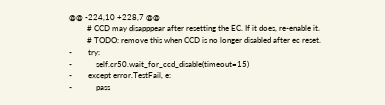@@ -224,10 +228,7 @@
         # CCD may disapppear after resetting the EC. If it does, re-enable it.
         # TODO: remove this when CCD is no longer disabled after ec reset.
-        try:
-            self.cr50.wait_for_ccd_disable(timeout=15)
-        except error.TestFail, e:
-            pass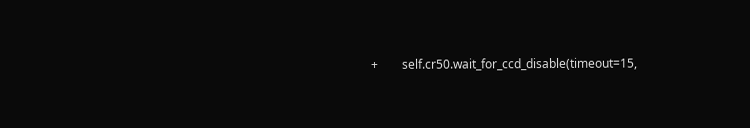+        self.cr50.wait_for_ccd_disable(timeout=15,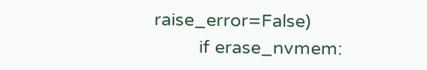raise_error=False)
         if erase_nvmem: